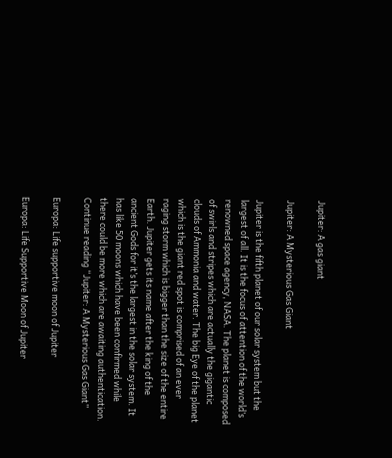Jupiter: A gas giant

Jupiter: A Mysterious Gas Giant

Jupiter is the fifth planet of our solar system but the largest of all. It is the focus of attention of the world’s renowned space agency, NASA. The planet is composed of swirls and stripes which are actually the gigantic clouds of Ammonia and water. The big Eye of the planet which is the giant red spot is comprised of an ever raging storm which is bigger than the size of the entire Earth. Jupiter gets its name after the king of the ancient Gods for it’s the largest in the solar system. It has like 50 moons which have been confirmed while there could be more which are awaiting authentication. Continue reading “Jupiter: A Mysterious Gas Giant”

Europa: Life supportive moon of Jupiter

Europa: Life Supportive Moon of Jupiter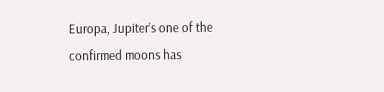Europa, Jupiter’s one of the confirmed moons has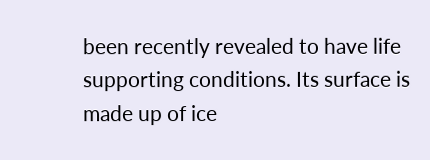been recently revealed to have life supporting conditions. Its surface is made up of ice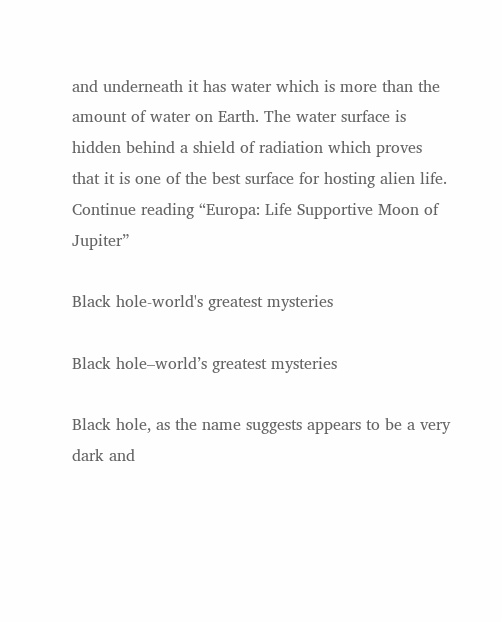and underneath it has water which is more than the amount of water on Earth. The water surface is hidden behind a shield of radiation which proves that it is one of the best surface for hosting alien life. Continue reading “Europa: Life Supportive Moon of Jupiter”

Black hole-world's greatest mysteries

Black hole–world’s greatest mysteries

Black hole, as the name suggests appears to be a very dark and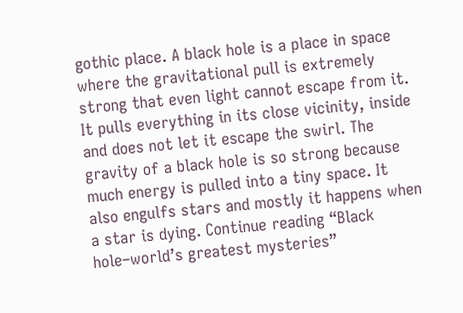gothic place. A black hole is a place in space where the gravitational pull is extremely strong that even light cannot escape from it. It pulls everything in its close vicinity, inside and does not let it escape the swirl. The gravity of a black hole is so strong because much energy is pulled into a tiny space. It also engulfs stars and mostly it happens when a star is dying. Continue reading “Black hole–world’s greatest mysteries”